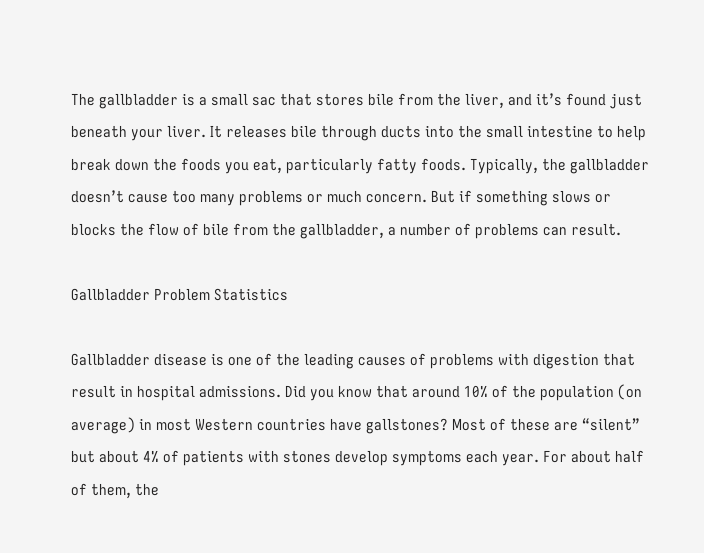The gallbladder is a small sac that stores bile from the liver, and it’s found just beneath your liver. It releases bile through ducts into the small intestine to help break down the foods you eat, particularly fatty foods. Typically, the gallbladder doesn’t cause too many problems or much concern. But if something slows or blocks the flow of bile from the gallbladder, a number of problems can result.

Gallbladder Problem Statistics

Gallbladder disease is one of the leading causes of problems with digestion that result in hospital admissions. Did you know that around 10% of the population (on average) in most Western countries have gallstones? Most of these are “silent” but about 4% of patients with stones develop symptoms each year. For about half of them, the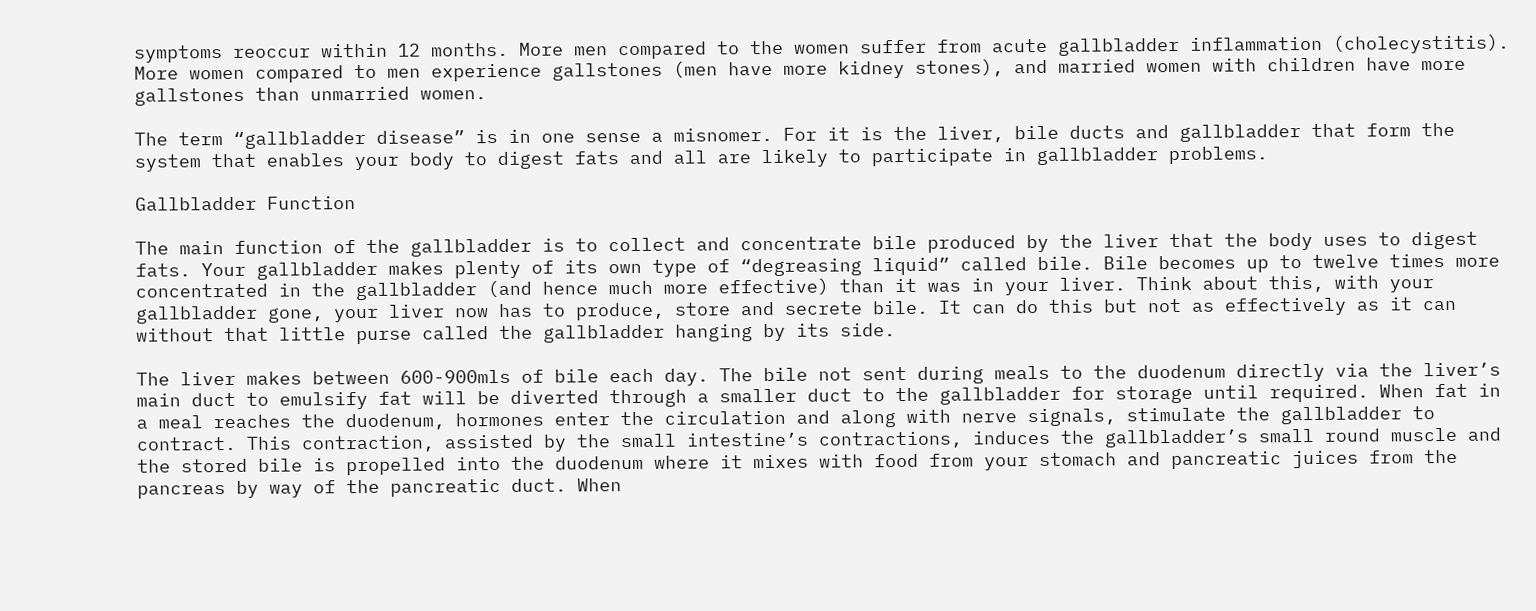symptoms reoccur within 12 months. More men compared to the women suffer from acute gallbladder inflammation (cholecystitis). More women compared to men experience gallstones (men have more kidney stones), and married women with children have more gallstones than unmarried women.

The term “gallbladder disease” is in one sense a misnomer. For it is the liver, bile ducts and gallbladder that form the system that enables your body to digest fats and all are likely to participate in gallbladder problems.

Gallbladder Function

The main function of the gallbladder is to collect and concentrate bile produced by the liver that the body uses to digest fats. Your gallbladder makes plenty of its own type of “degreasing liquid” called bile. Bile becomes up to twelve times more concentrated in the gallbladder (and hence much more effective) than it was in your liver. Think about this, with your gallbladder gone, your liver now has to produce, store and secrete bile. It can do this but not as effectively as it can without that little purse called the gallbladder hanging by its side.

The liver makes between 600-900mls of bile each day. The bile not sent during meals to the duodenum directly via the liver’s main duct to emulsify fat will be diverted through a smaller duct to the gallbladder for storage until required. When fat in a meal reaches the duodenum, hormones enter the circulation and along with nerve signals, stimulate the gallbladder to contract. This contraction, assisted by the small intestine’s contractions, induces the gallbladder’s small round muscle and the stored bile is propelled into the duodenum where it mixes with food from your stomach and pancreatic juices from the pancreas by way of the pancreatic duct. When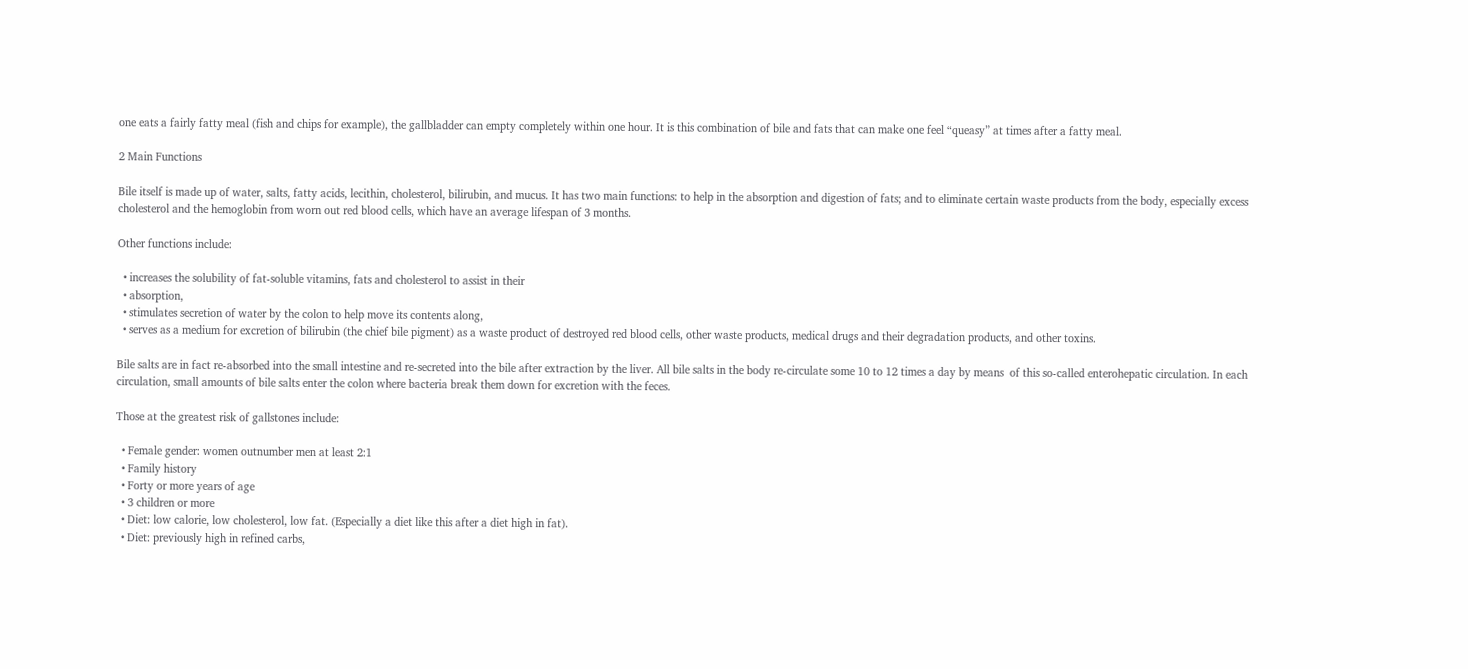one eats a fairly fatty meal (fish and chips for example), the gallbladder can empty completely within one hour. It is this combination of bile and fats that can make one feel “queasy” at times after a fatty meal.

2 Main Functions

Bile itself is made up of water, salts, fatty acids, lecithin, cholesterol, bilirubin, and mucus. It has two main functions: to help in the absorption and digestion of fats; and to eliminate certain waste products from the body, especially excess cholesterol and the hemoglobin from worn out red blood cells, which have an average lifespan of 3 months.

Other functions include:

  • increases the solubility of fat-soluble vitamins, fats and cholesterol to assist in their
  • absorption,
  • stimulates secretion of water by the colon to help move its contents along,
  • serves as a medium for excretion of bilirubin (the chief bile pigment) as a waste product of destroyed red blood cells, other waste products, medical drugs and their degradation products, and other toxins.

Bile salts are in fact re-absorbed into the small intestine and re-secreted into the bile after extraction by the liver. All bile salts in the body re-circulate some 10 to 12 times a day by means  of this so-called enterohepatic circulation. In each circulation, small amounts of bile salts enter the colon where bacteria break them down for excretion with the feces.

Those at the greatest risk of gallstones include:

  • Female gender: women outnumber men at least 2:1
  • Family history
  • Forty or more years of age
  • 3 children or more
  • Diet: low calorie, low cholesterol, low fat. (Especially a diet like this after a diet high in fat).
  • Diet: previously high in refined carbs,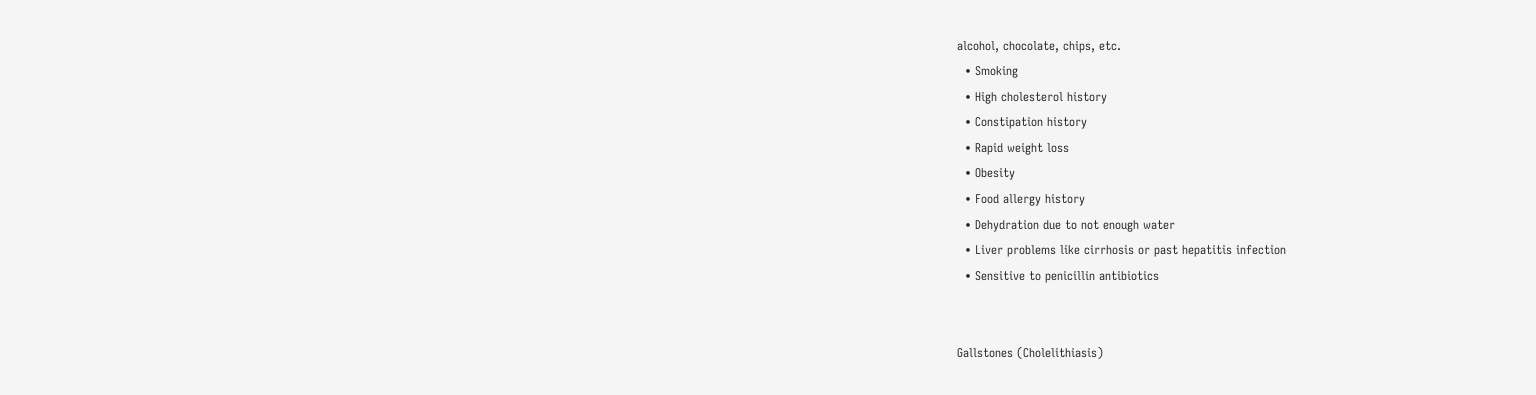alcohol, chocolate, chips, etc.
  • Smoking
  • High cholesterol history
  • Constipation history
  • Rapid weight loss
  • Obesity
  • Food allergy history
  • Dehydration due to not enough water
  • Liver problems like cirrhosis or past hepatitis infection
  • Sensitive to penicillin antibiotics


Gallstones (Cholelithiasis)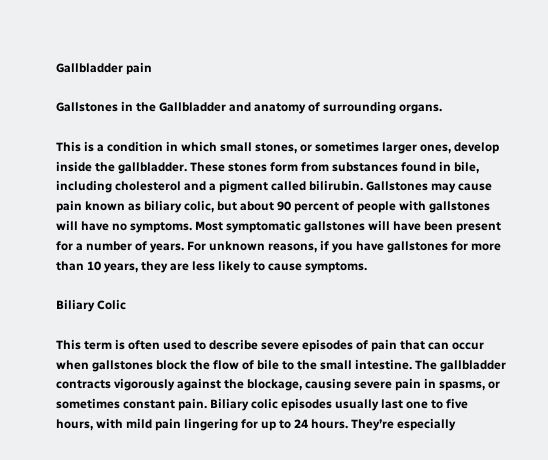Gallbladder pain

Gallstones in the Gallbladder and anatomy of surrounding organs.

This is a condition in which small stones, or sometimes larger ones, develop inside the gallbladder. These stones form from substances found in bile, including cholesterol and a pigment called bilirubin. Gallstones may cause pain known as biliary colic, but about 90 percent of people with gallstones will have no symptoms. Most symptomatic gallstones will have been present for a number of years. For unknown reasons, if you have gallstones for more than 10 years, they are less likely to cause symptoms.

Biliary Colic

This term is often used to describe severe episodes of pain that can occur when gallstones block the flow of bile to the small intestine. The gallbladder contracts vigorously against the blockage, causing severe pain in spasms, or sometimes constant pain. Biliary colic episodes usually last one to five hours, with mild pain lingering for up to 24 hours. They’re especially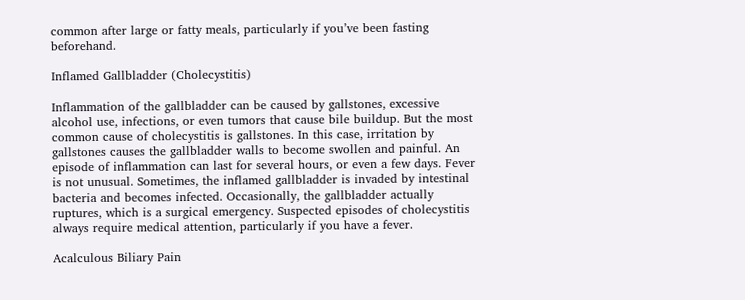common after large or fatty meals, particularly if you’ve been fasting beforehand.

Inflamed Gallbladder (Cholecystitis)

Inflammation of the gallbladder can be caused by gallstones, excessive alcohol use, infections, or even tumors that cause bile buildup. But the most common cause of cholecystitis is gallstones. In this case, irritation by gallstones causes the gallbladder walls to become swollen and painful. An episode of inflammation can last for several hours, or even a few days. Fever is not unusual. Sometimes, the inflamed gallbladder is invaded by intestinal bacteria and becomes infected. Occasionally, the gallbladder actually ruptures, which is a surgical emergency. Suspected episodes of cholecystitis always require medical attention, particularly if you have a fever.

Acalculous Biliary Pain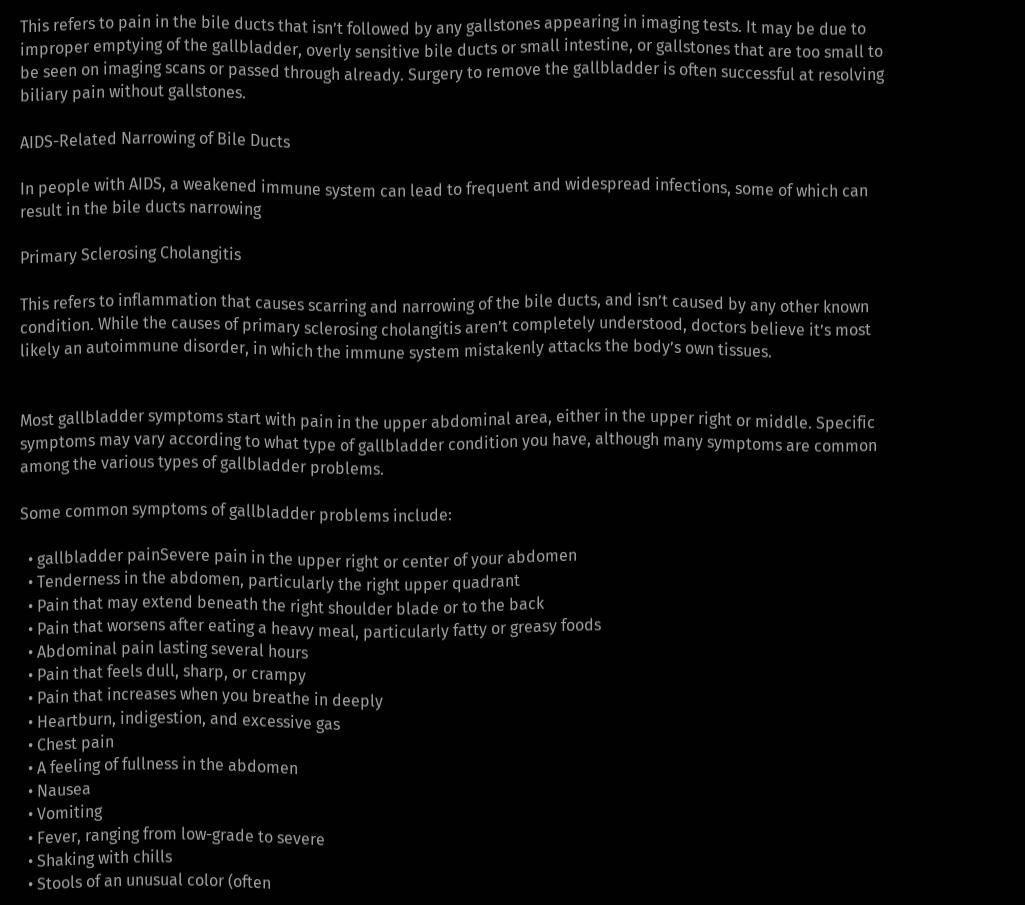This refers to pain in the bile ducts that isn’t followed by any gallstones appearing in imaging tests. It may be due to improper emptying of the gallbladder, overly sensitive bile ducts or small intestine, or gallstones that are too small to be seen on imaging scans or passed through already. Surgery to remove the gallbladder is often successful at resolving biliary pain without gallstones.

AIDS-Related Narrowing of Bile Ducts

In people with AIDS, a weakened immune system can lead to frequent and widespread infections, some of which can result in the bile ducts narrowing

Primary Sclerosing Cholangitis

This refers to inflammation that causes scarring and narrowing of the bile ducts, and isn’t caused by any other known condition. While the causes of primary sclerosing cholangitis aren’t completely understood, doctors believe it’s most likely an autoimmune disorder, in which the immune system mistakenly attacks the body’s own tissues.


Most gallbladder symptoms start with pain in the upper abdominal area, either in the upper right or middle. Specific symptoms may vary according to what type of gallbladder condition you have, although many symptoms are common among the various types of gallbladder problems.

Some common symptoms of gallbladder problems include:

  • gallbladder painSevere pain in the upper right or center of your abdomen
  • Tenderness in the abdomen, particularly the right upper quadrant
  • Pain that may extend beneath the right shoulder blade or to the back
  • Pain that worsens after eating a heavy meal, particularly fatty or greasy foods
  • Abdominal pain lasting several hours
  • Pain that feels dull, sharp, or crampy
  • Pain that increases when you breathe in deeply
  • Heartburn, indigestion, and excessive gas
  • Chest pain
  • A feeling of fullness in the abdomen
  • Nausea
  • Vomiting
  • Fever, ranging from low-grade to severe
  • Shaking with chills
  • Stools of an unusual color (often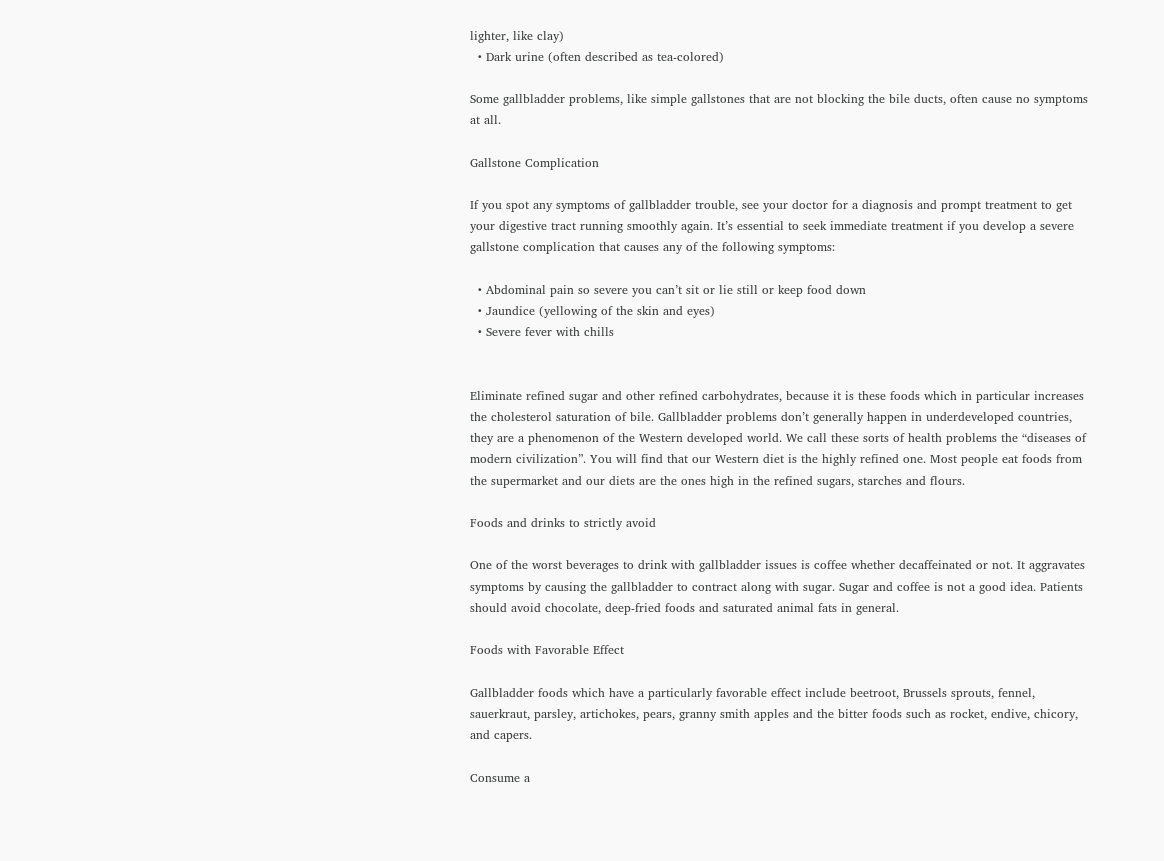lighter, like clay)
  • Dark urine (often described as tea-colored)

Some gallbladder problems, like simple gallstones that are not blocking the bile ducts, often cause no symptoms at all.

Gallstone Complication

If you spot any symptoms of gallbladder trouble, see your doctor for a diagnosis and prompt treatment to get your digestive tract running smoothly again. It’s essential to seek immediate treatment if you develop a severe gallstone complication that causes any of the following symptoms:

  • Abdominal pain so severe you can’t sit or lie still or keep food down
  • Jaundice (yellowing of the skin and eyes)
  • Severe fever with chills


Eliminate refined sugar and other refined carbohydrates, because it is these foods which in particular increases the cholesterol saturation of bile. Gallbladder problems don’t generally happen in underdeveloped countries, they are a phenomenon of the Western developed world. We call these sorts of health problems the “diseases of modern civilization”. You will find that our Western diet is the highly refined one. Most people eat foods from the supermarket and our diets are the ones high in the refined sugars, starches and flours.

Foods and drinks to strictly avoid

One of the worst beverages to drink with gallbladder issues is coffee whether decaffeinated or not. It aggravates symptoms by causing the gallbladder to contract along with sugar. Sugar and coffee is not a good idea. Patients should avoid chocolate, deep-fried foods and saturated animal fats in general.

Foods with Favorable Effect

Gallbladder foods which have a particularly favorable effect include beetroot, Brussels sprouts, fennel, sauerkraut, parsley, artichokes, pears, granny smith apples and the bitter foods such as rocket, endive, chicory, and capers.

Consume a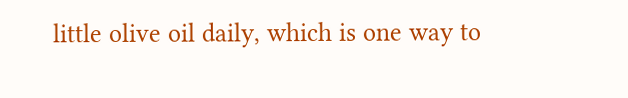little olive oil daily, which is one way to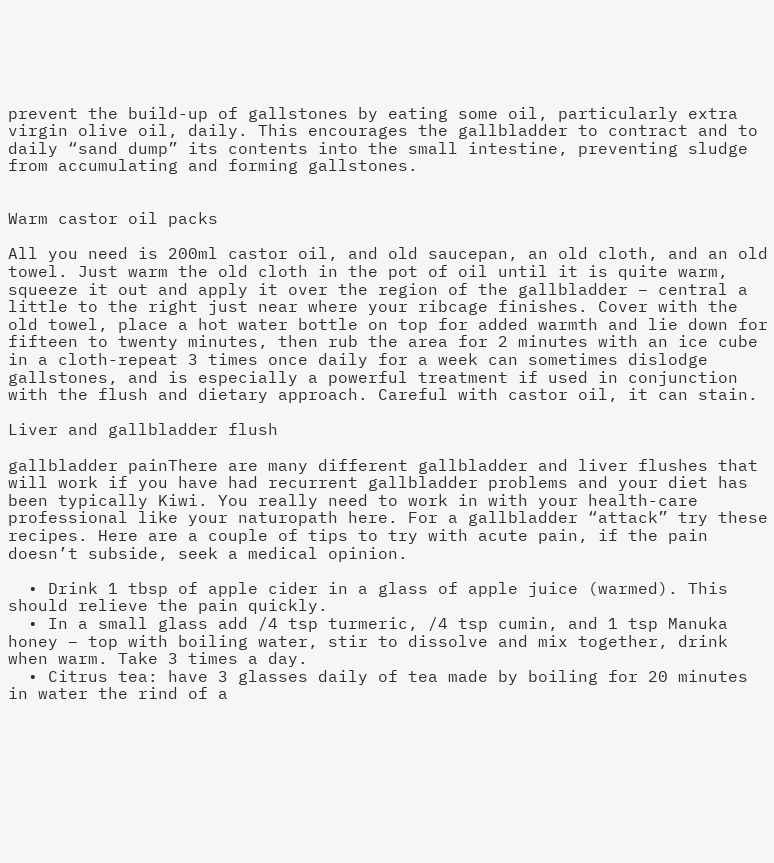prevent the build-up of gallstones by eating some oil, particularly extra virgin olive oil, daily. This encourages the gallbladder to contract and to daily “sand dump” its contents into the small intestine, preventing sludge from accumulating and forming gallstones.


Warm castor oil packs

All you need is 200ml castor oil, and old saucepan, an old cloth, and an old towel. Just warm the old cloth in the pot of oil until it is quite warm, squeeze it out and apply it over the region of the gallbladder – central a little to the right just near where your ribcage finishes. Cover with the old towel, place a hot water bottle on top for added warmth and lie down for fifteen to twenty minutes, then rub the area for 2 minutes with an ice cube in a cloth-repeat 3 times once daily for a week can sometimes dislodge gallstones, and is especially a powerful treatment if used in conjunction with the flush and dietary approach. Careful with castor oil, it can stain.

Liver and gallbladder flush

gallbladder painThere are many different gallbladder and liver flushes that will work if you have had recurrent gallbladder problems and your diet has been typically Kiwi. You really need to work in with your health-care professional like your naturopath here. For a gallbladder “attack” try these recipes. Here are a couple of tips to try with acute pain, if the pain doesn’t subside, seek a medical opinion.

  • Drink 1 tbsp of apple cider in a glass of apple juice (warmed). This should relieve the pain quickly.
  • In a small glass add /4 tsp turmeric, /4 tsp cumin, and 1 tsp Manuka honey – top with boiling water, stir to dissolve and mix together, drink when warm. Take 3 times a day.
  • Citrus tea: have 3 glasses daily of tea made by boiling for 20 minutes in water the rind of a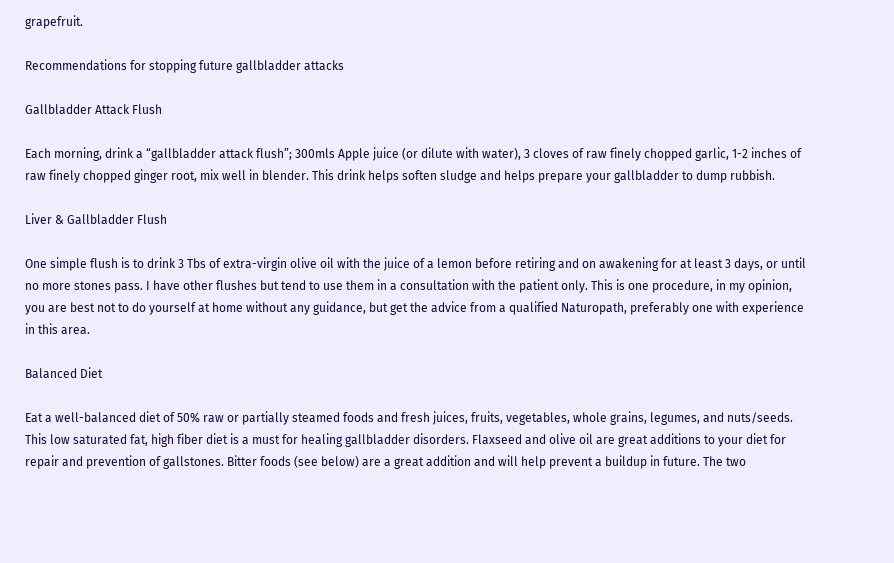grapefruit.

Recommendations for stopping future gallbladder attacks

Gallbladder Attack Flush

Each morning, drink a “gallbladder attack flush”; 300mls Apple juice (or dilute with water), 3 cloves of raw finely chopped garlic, 1-2 inches of raw finely chopped ginger root, mix well in blender. This drink helps soften sludge and helps prepare your gallbladder to dump rubbish.

Liver & Gallbladder Flush

One simple flush is to drink 3 Tbs of extra-virgin olive oil with the juice of a lemon before retiring and on awakening for at least 3 days, or until no more stones pass. I have other flushes but tend to use them in a consultation with the patient only. This is one procedure, in my opinion, you are best not to do yourself at home without any guidance, but get the advice from a qualified Naturopath, preferably one with experience in this area.

Balanced Diet

Eat a well-balanced diet of 50% raw or partially steamed foods and fresh juices, fruits, vegetables, whole grains, legumes, and nuts/seeds. This low saturated fat, high fiber diet is a must for healing gallbladder disorders. Flaxseed and olive oil are great additions to your diet for repair and prevention of gallstones. Bitter foods (see below) are a great addition and will help prevent a buildup in future. The two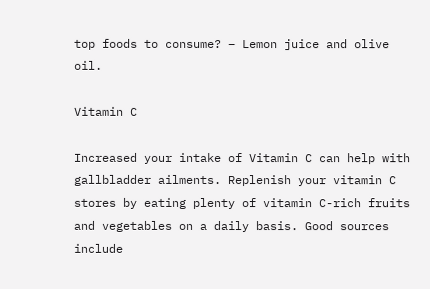top foods to consume? – Lemon juice and olive oil.

Vitamin C

Increased your intake of Vitamin C can help with gallbladder ailments. Replenish your vitamin C stores by eating plenty of vitamin C-rich fruits and vegetables on a daily basis. Good sources include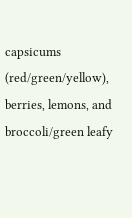capsicums (red/green/yellow), berries, lemons, and broccoli/green leafy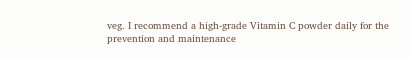veg. I recommend a high-grade Vitamin C powder daily for the prevention and maintenance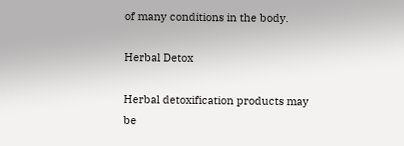of many conditions in the body.

Herbal Detox

Herbal detoxification products may be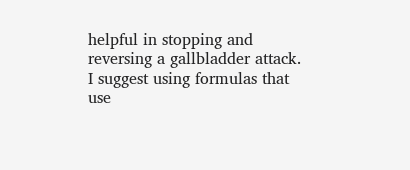helpful in stopping and reversing a gallbladder attack. I suggest using formulas that use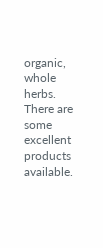organic, whole herbs. There are some excellent products available.